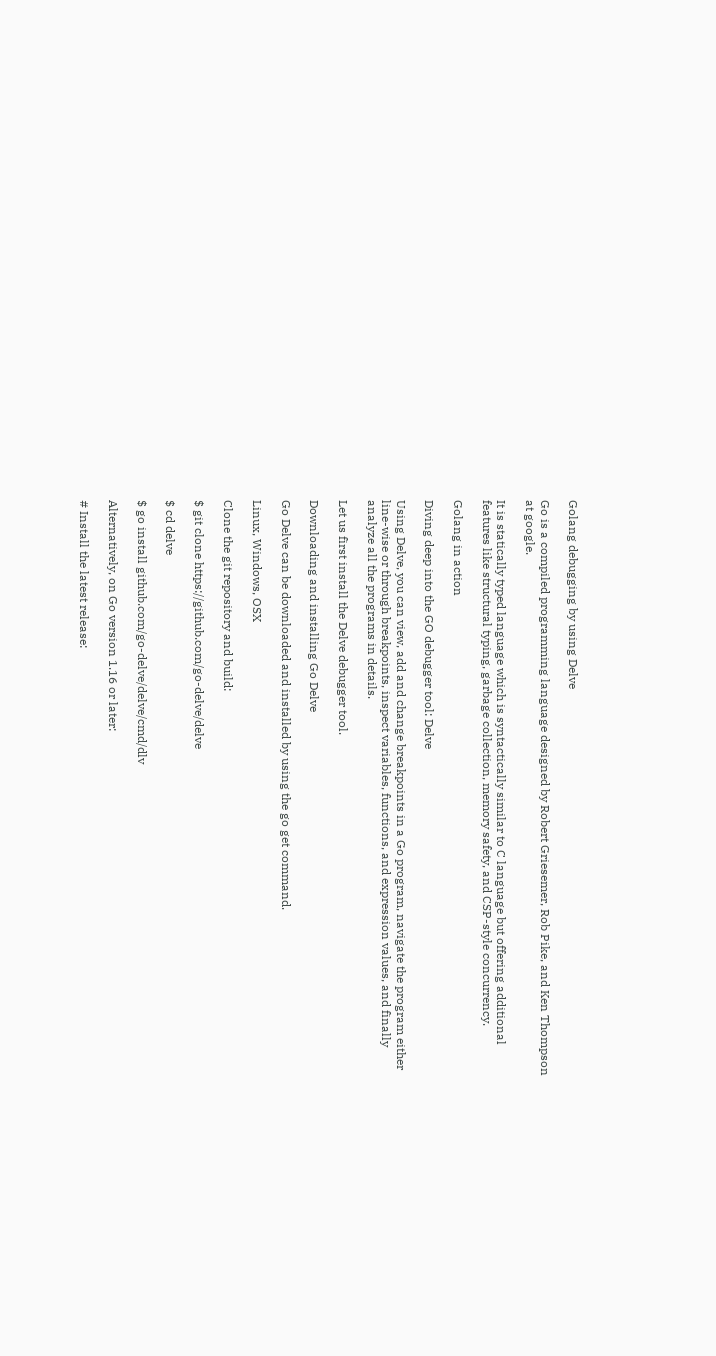Golang debugging by using Delve

Go is a compiled programming language designed by Robert Griesemer, Rob Pike, and Ken Thompson at google.

It is statically typed language which is syntactically similar to C language but offering additional features like structural typing, garbage collection, memory safety, and CSP-style concurrency.

Golang in action

Diving deep into the GO debugger tool: Delve

Using Delve, you can view, add and change breakpoints in a Go program, navigate the program either line-wise or through breakpoints, inspect variables, functions, and expression values, and finally analyze all the programs in details.

Let us first install the Delve debugger tool.

Downloading and installing Go Delve

Go Delve can be downloaded and installed by using the go get command.

Linux, Windows, OSX

Clone the git repository and build:

$ git clone https://github.com/go-delve/delve

$ cd delve

$ go install github.com/go-delve/delve/cmd/dlv

Alternatively, on Go version 1.16 or later:

# Install the latest release: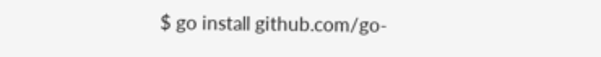$ go install github.com/go-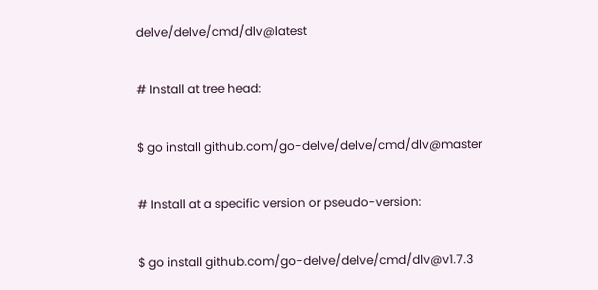delve/delve/cmd/dlv@latest

# Install at tree head:

$ go install github.com/go-delve/delve/cmd/dlv@master

# Install at a specific version or pseudo-version:

$ go install github.com/go-delve/delve/cmd/dlv@v1.7.3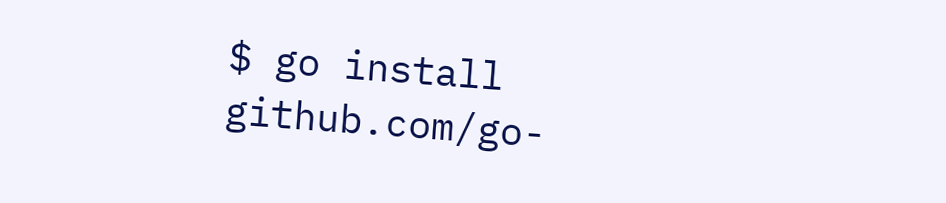$ go install github.com/go-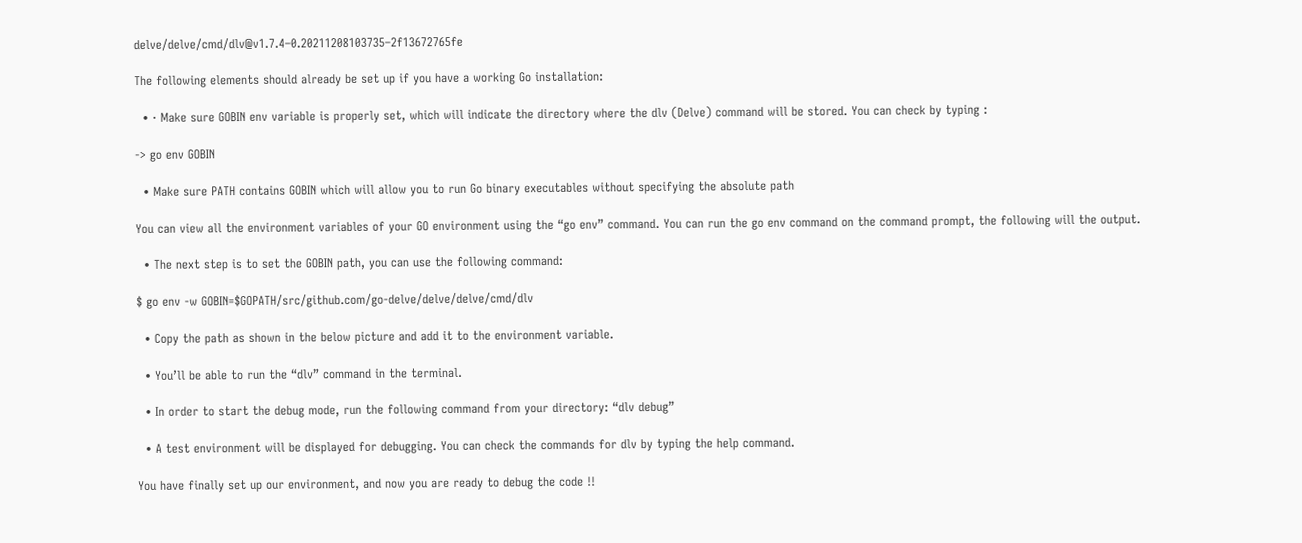delve/delve/cmd/dlv@v1.7.4–0.20211208103735–2f13672765fe

The following elements should already be set up if you have a working Go installation:

  • · Make sure GOBIN env variable is properly set, which will indicate the directory where the dlv (Delve) command will be stored. You can check by typing :

-> go env GOBIN

  • Make sure PATH contains GOBIN which will allow you to run Go binary executables without specifying the absolute path

You can view all the environment variables of your GO environment using the “go env” command. You can run the go env command on the command prompt, the following will the output.

  • The next step is to set the GOBIN path, you can use the following command:

$ go env -w GOBIN=$GOPATH/src/github.com/go-delve/delve/delve/cmd/dlv

  • Copy the path as shown in the below picture and add it to the environment variable.

  • You’ll be able to run the “dlv” command in the terminal.

  • In order to start the debug mode, run the following command from your directory: “dlv debug”

  • A test environment will be displayed for debugging. You can check the commands for dlv by typing the help command.

You have finally set up our environment, and now you are ready to debug the code !!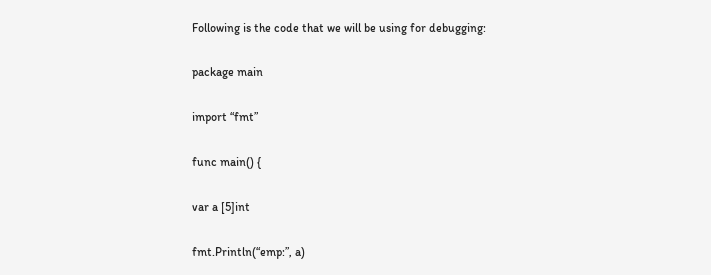Following is the code that we will be using for debugging:

package main

import “fmt”

func main() {

var a [5]int

fmt.Println(“emp:”, a)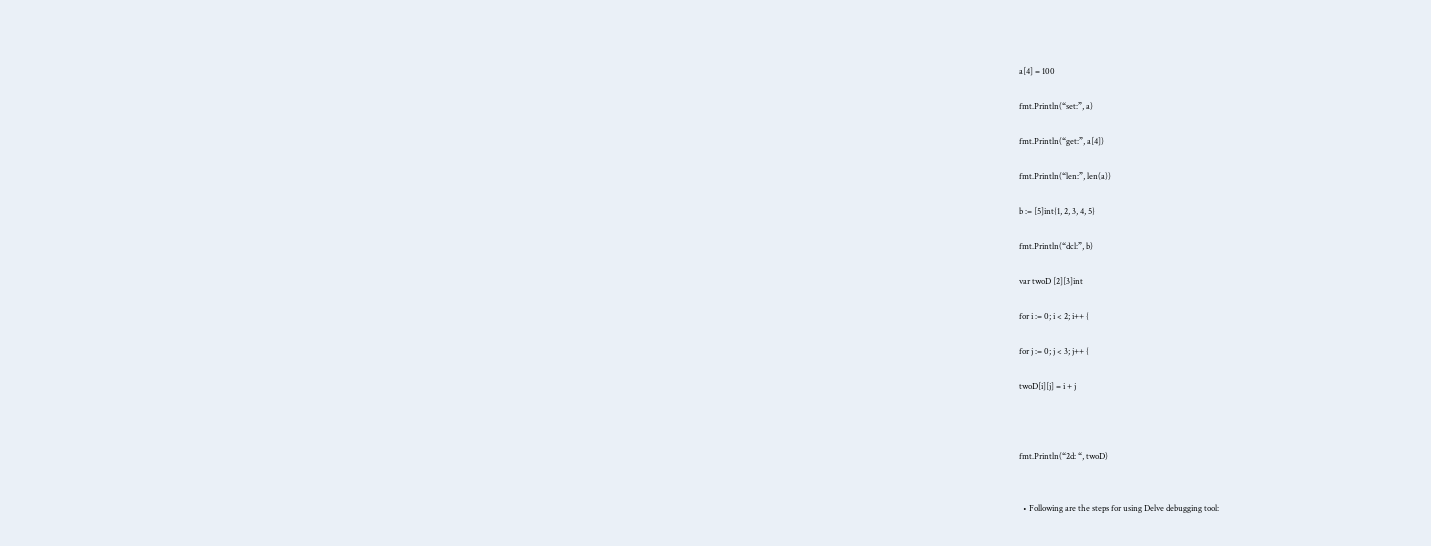a[4] = 100

fmt.Println(“set:”, a)

fmt.Println(“get:”, a[4])

fmt.Println(“len:”, len(a))

b := [5]int{1, 2, 3, 4, 5}

fmt.Println(“dcl:”, b)

var twoD [2][3]int

for i := 0; i < 2; i++ {

for j := 0; j < 3; j++ {

twoD[i][j] = i + j



fmt.Println(“2d: “, twoD)


  • Following are the steps for using Delve debugging tool: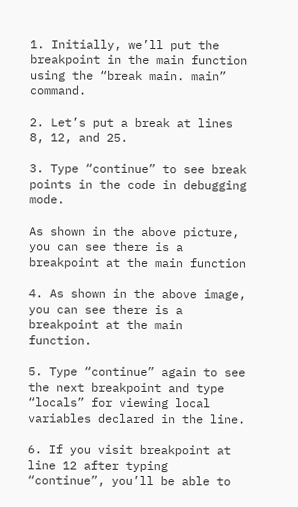1. Initially, we’ll put the breakpoint in the main function using the “break main. main” command.

2. Let’s put a break at lines 8, 12, and 25.

3. Type “continue” to see break points in the code in debugging mode.

As shown in the above picture, you can see there is a breakpoint at the main function

4. As shown in the above image, you can see there is a breakpoint at the main function.

5. Type “continue” again to see the next breakpoint and type “locals” for viewing local variables declared in the line.

6. If you visit breakpoint at line 12 after typing “continue”, you’ll be able to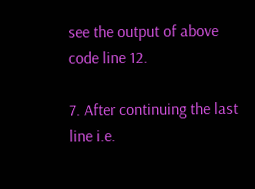see the output of above code line 12.

7. After continuing the last line i.e.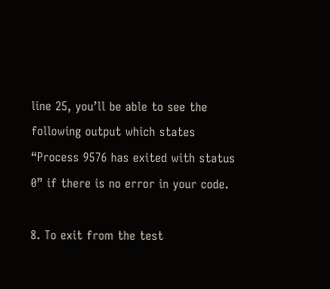line 25, you’ll be able to see the following output which states “Process 9576 has exited with status 0” if there is no error in your code.

8. To exit from the test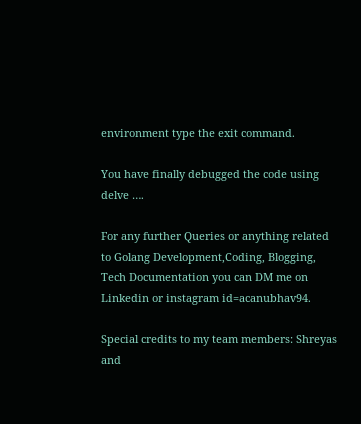environment type the exit command.

You have finally debugged the code using delve ….

For any further Queries or anything related to Golang Development,Coding, Blogging, Tech Documentation you can DM me on Linkedin or instagram id=acanubhav94.

Special credits to my team members: Shreyas and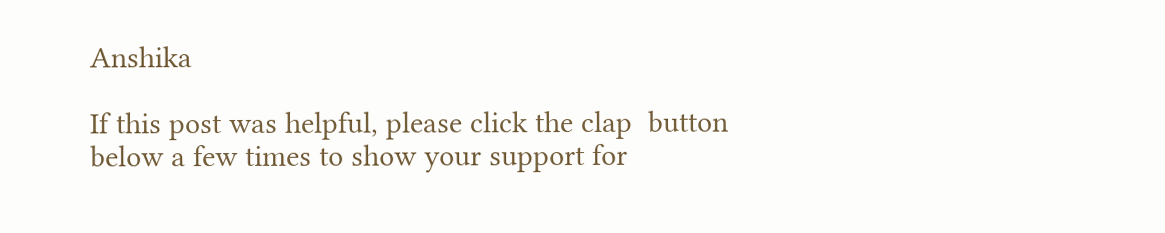Anshika

If this post was helpful, please click the clap  button below a few times to show your support for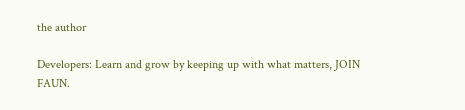the author

Developers: Learn and grow by keeping up with what matters, JOIN FAUN.